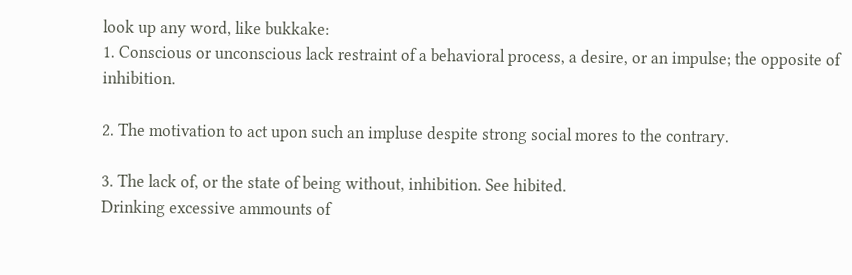look up any word, like bukkake:
1. Conscious or unconscious lack restraint of a behavioral process, a desire, or an impulse; the opposite of inhibition.

2. The motivation to act upon such an impluse despite strong social mores to the contrary.

3. The lack of, or the state of being without, inhibition. See hibited.
Drinking excessive ammounts of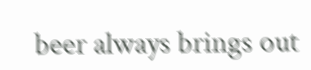beer always brings out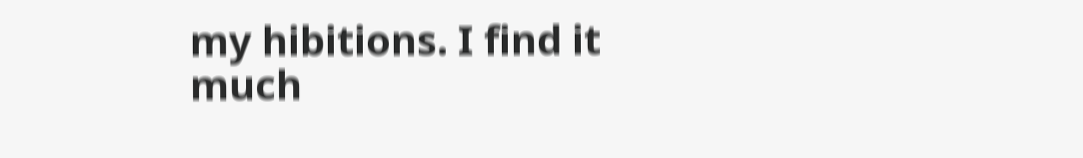my hibitions. I find it much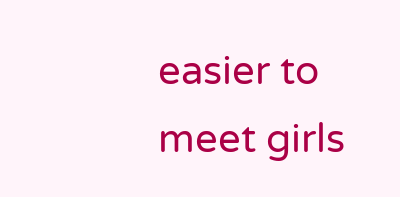easier to meet girls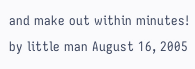and make out within minutes!
by little man August 16, 2005